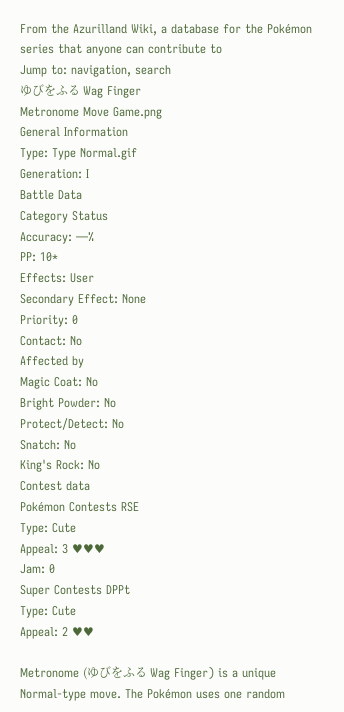From the Azurilland Wiki, a database for the Pokémon series that anyone can contribute to
Jump to: navigation, search
ゆびをふる Wag Finger
Metronome Move Game.png
General Information
Type: Type Normal.gif
Generation: I
Battle Data
Category Status
Accuracy: —%
PP: 10*
Effects: User
Secondary Effect: None
Priority: 0
Contact: No
Affected by
Magic Coat: No
Bright Powder: No
Protect/Detect: No
Snatch: No
King's Rock: No
Contest data
Pokémon Contests RSE
Type: Cute
Appeal: 3 ♥♥♥
Jam: 0
Super Contests DPPt
Type: Cute
Appeal: 2 ♥♥

Metronome (ゆびをふる Wag Finger) is a unique Normal-type move. The Pokémon uses one random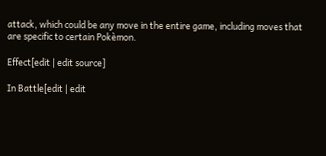attack, which could be any move in the entire game, including moves that are specific to certain Pokèmon.

Effect[edit | edit source]

In Battle[edit | edit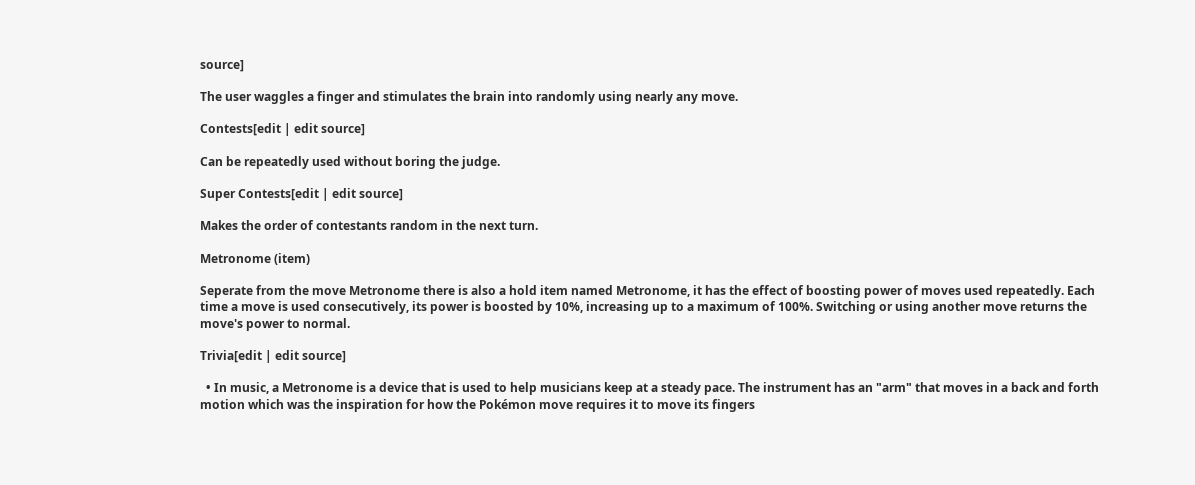source]

The user waggles a finger and stimulates the brain into randomly using nearly any move.

Contests[edit | edit source]

Can be repeatedly used without boring the judge.

Super Contests[edit | edit source]

Makes the order of contestants random in the next turn.

Metronome (item)

Seperate from the move Metronome there is also a hold item named Metronome, it has the effect of boosting power of moves used repeatedly. Each time a move is used consecutively, its power is boosted by 10%, increasing up to a maximum of 100%. Switching or using another move returns the move's power to normal.

Trivia[edit | edit source]

  • In music, a Metronome is a device that is used to help musicians keep at a steady pace. The instrument has an "arm" that moves in a back and forth motion which was the inspiration for how the Pokémon move requires it to move its fingers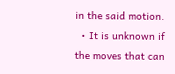in the said motion.
  • It is unknown if the moves that can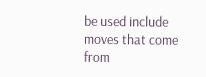be used include moves that come from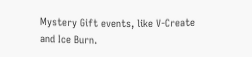Mystery Gift events, like V-Create and Ice Burn.